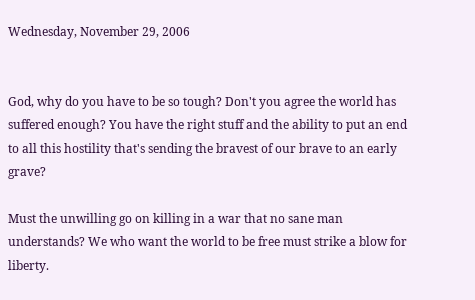Wednesday, November 29, 2006


God, why do you have to be so tough? Don't you agree the world has suffered enough? You have the right stuff and the ability to put an end to all this hostility that's sending the bravest of our brave to an early grave?

Must the unwilling go on killing in a war that no sane man understands? We who want the world to be free must strike a blow for liberty.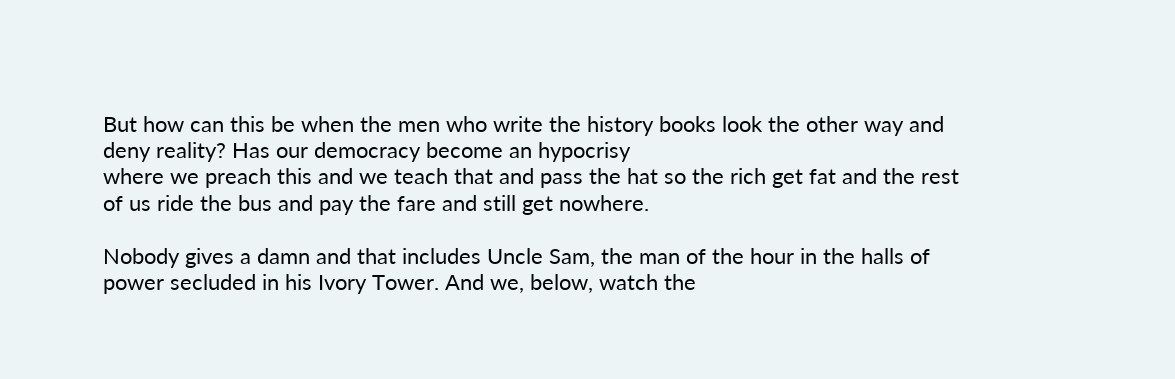But how can this be when the men who write the history books look the other way and deny reality? Has our democracy become an hypocrisy
where we preach this and we teach that and pass the hat so the rich get fat and the rest of us ride the bus and pay the fare and still get nowhere.

Nobody gives a damn and that includes Uncle Sam, the man of the hour in the halls of power secluded in his Ivory Tower. And we, below, watch the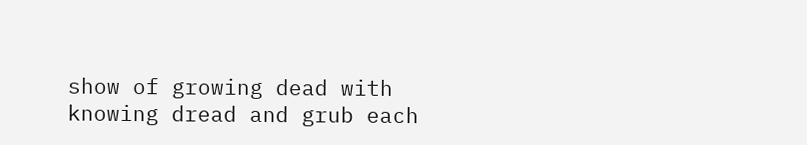show of growing dead with knowing dread and grub each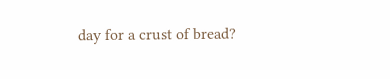day for a crust of bread?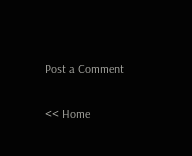Post a Comment

<< Home